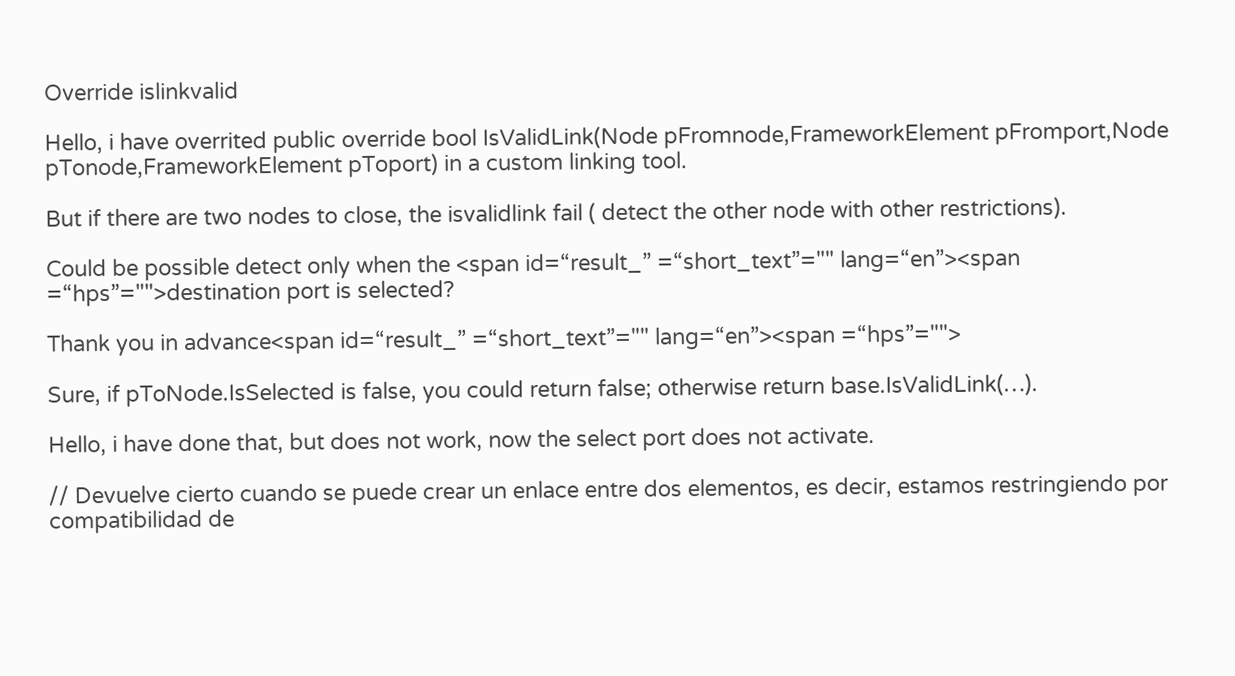Override islinkvalid

Hello, i have overrited public override bool IsValidLink(Node pFromnode,FrameworkElement pFromport,Node pTonode,FrameworkElement pToport) in a custom linking tool.

But if there are two nodes to close, the isvalidlink fail ( detect the other node with other restrictions).

Could be possible detect only when the <span id=“result_” =“short_text”="" lang=“en”><span =“hps”="">destination port is selected?

Thank you in advance<span id=“result_” =“short_text”="" lang=“en”><span =“hps”="">

Sure, if pToNode.IsSelected is false, you could return false; otherwise return base.IsValidLink(…).

Hello, i have done that, but does not work, now the select port does not activate.

// Devuelve cierto cuando se puede crear un enlace entre dos elementos, es decir, estamos restringiendo por compatibilidad de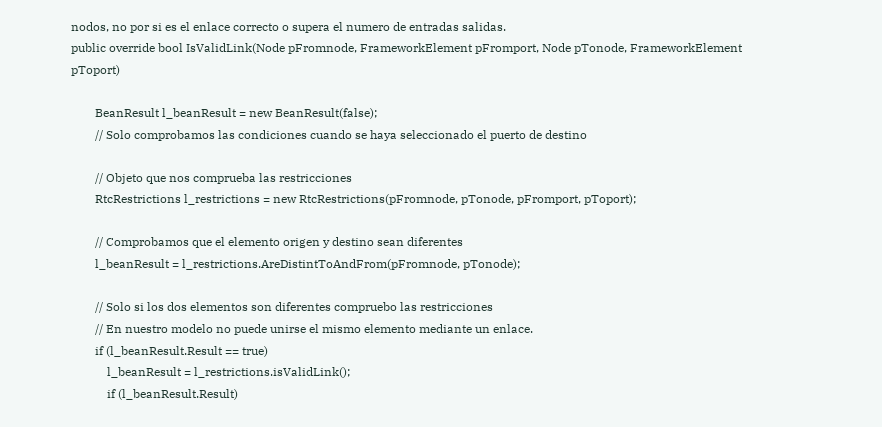nodos, no por si es el enlace correcto o supera el numero de entradas salidas.
public override bool IsValidLink(Node pFromnode, FrameworkElement pFromport, Node pTonode, FrameworkElement pToport)

        BeanResult l_beanResult = new BeanResult(false);
        // Solo comprobamos las condiciones cuando se haya seleccionado el puerto de destino

        // Objeto que nos comprueba las restricciones
        RtcRestrictions l_restrictions = new RtcRestrictions(pFromnode, pTonode, pFromport, pToport);

        // Comprobamos que el elemento origen y destino sean diferentes
        l_beanResult = l_restrictions.AreDistintToAndFrom(pFromnode, pTonode);

        // Solo si los dos elementos son diferentes compruebo las restricciones
        // En nuestro modelo no puede unirse el mismo elemento mediante un enlace.
        if (l_beanResult.Result == true)
            l_beanResult = l_restrictions.isValidLink();
            if (l_beanResult.Result)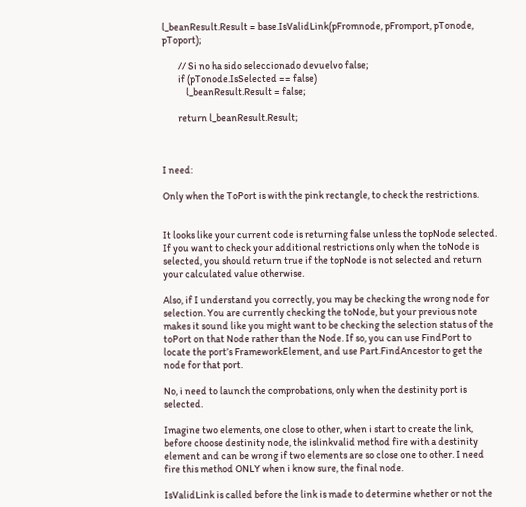l_beanResult.Result = base.IsValidLink(pFromnode, pFromport, pTonode, pToport);

        // Si no ha sido seleccionado devuelvo false;
        if (pTonode.IsSelected == false)
            l_beanResult.Result = false;

        return l_beanResult.Result;



I need:

Only when the ToPort is with the pink rectangle, to check the restrictions.


It looks like your current code is returning false unless the topNode selected. If you want to check your additional restrictions only when the toNode is selected, you should return true if the topNode is not selected and return your calculated value otherwise.

Also, if I understand you correctly, you may be checking the wrong node for selection. You are currently checking the toNode, but your previous note makes it sound like you might want to be checking the selection status of the toPort on that Node rather than the Node. If so, you can use FindPort to locate the port’s FrameworkElement, and use Part.FindAncestor to get the node for that port.

No, i need to launch the comprobations, only when the destinity port is selected.

Imagine two elements, one close to other, when i start to create the link, before choose destinity node, the islinkvalid method fire with a destinity element and can be wrong if two elements are so close one to other. I need fire this method ONLY when i know sure, the final node.

IsValidLink is called before the link is made to determine whether or not the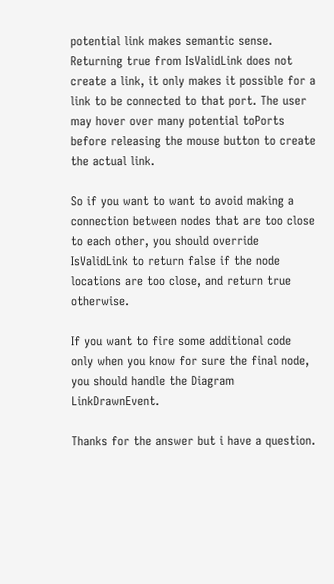potential link makes semantic sense. Returning true from IsValidLink does not create a link, it only makes it possible for a link to be connected to that port. The user may hover over many potential toPorts before releasing the mouse button to create the actual link.

So if you want to want to avoid making a connection between nodes that are too close to each other, you should override IsValidLink to return false if the node locations are too close, and return true otherwise.

If you want to fire some additional code only when you know for sure the final node, you should handle the Diagram LinkDrawnEvent.

Thanks for the answer but i have a question.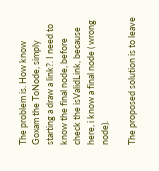The problem is. How know Goxam the ToNode, simply starting a draw a link?. I need to know the final node, before check the isValidLink, because here, i know a final node ( wrong node).

The proposed solution is to leave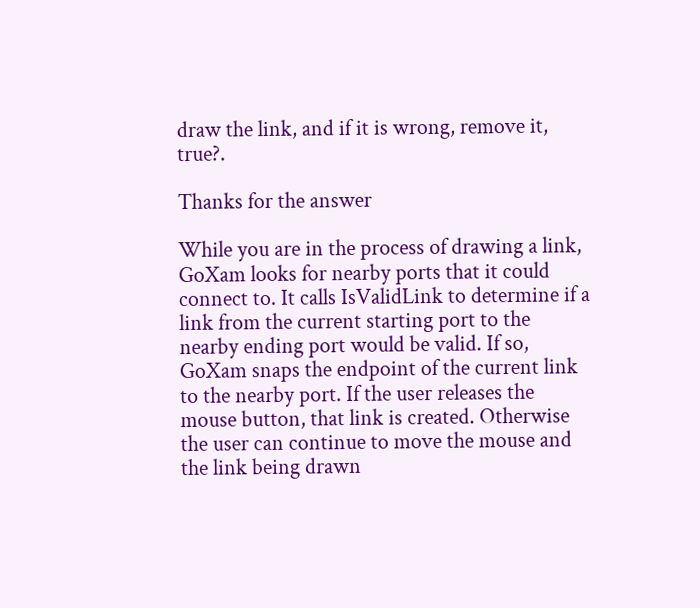draw the link, and if it is wrong, remove it, true?.

Thanks for the answer

While you are in the process of drawing a link, GoXam looks for nearby ports that it could connect to. It calls IsValidLink to determine if a link from the current starting port to the nearby ending port would be valid. If so, GoXam snaps the endpoint of the current link to the nearby port. If the user releases the mouse button, that link is created. Otherwise the user can continue to move the mouse and the link being drawn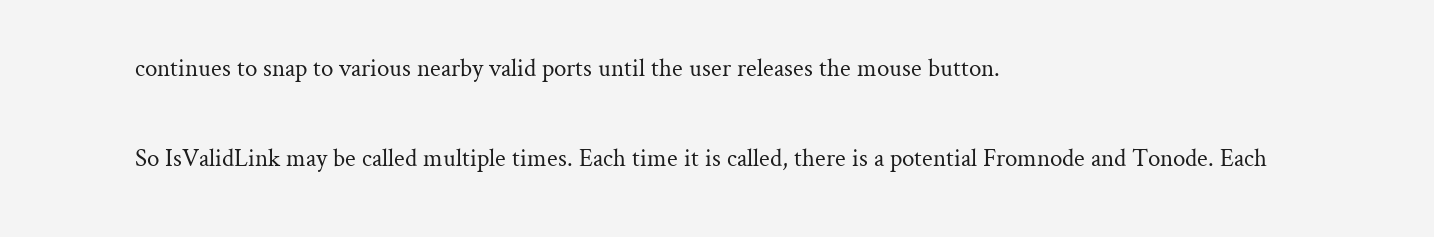continues to snap to various nearby valid ports until the user releases the mouse button.

So IsValidLink may be called multiple times. Each time it is called, there is a potential Fromnode and Tonode. Each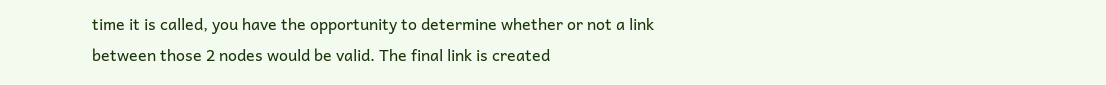time it is called, you have the opportunity to determine whether or not a link between those 2 nodes would be valid. The final link is created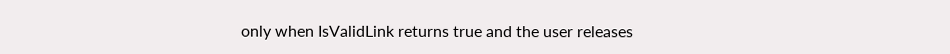only when IsValidLink returns true and the user releases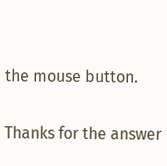the mouse button.

Thanks for the answer